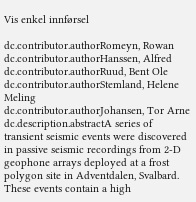Vis enkel innførsel

dc.contributor.authorRomeyn, Rowan
dc.contributor.authorHanssen, Alfred
dc.contributor.authorRuud, Bent Ole
dc.contributor.authorStemland, Helene Meling
dc.contributor.authorJohansen, Tor Arne
dc.description.abstractA series of transient seismic events were discovered in passive seismic recordings from 2-D geophone arrays deployed at a frost polygon site in Adventdalen, Svalbard. These events contain a high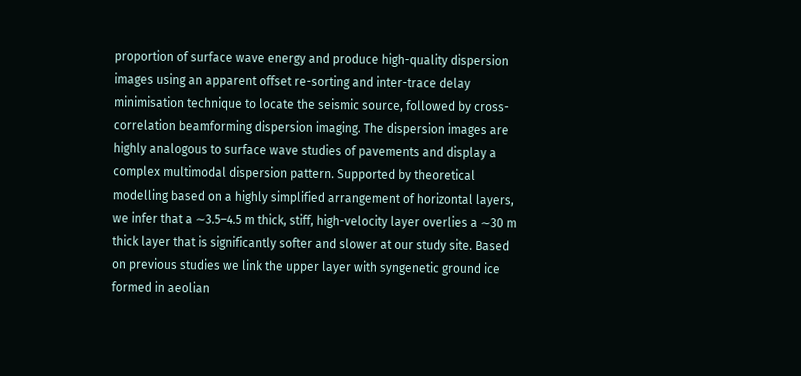proportion of surface wave energy and produce high-quality dispersion images using an apparent offset re-sorting and inter-trace delay minimisation technique to locate the seismic source, followed by cross-correlation beamforming dispersion imaging. The dispersion images are highly analogous to surface wave studies of pavements and display a complex multimodal dispersion pattern. Supported by theoretical modelling based on a highly simplified arrangement of horizontal layers, we infer that a ∼3.5–4.5 m thick, stiff, high-velocity layer overlies a ∼30 m thick layer that is significantly softer and slower at our study site. Based on previous studies we link the upper layer with syngenetic ground ice formed in aeolian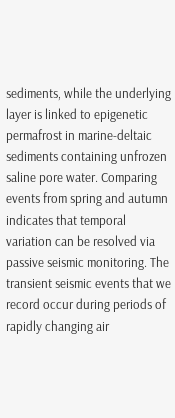sediments, while the underlying layer is linked to epigenetic permafrost in marine-deltaic sediments containing unfrozen saline pore water. Comparing events from spring and autumn indicates that temporal variation can be resolved via passive seismic monitoring. The transient seismic events that we record occur during periods of rapidly changing air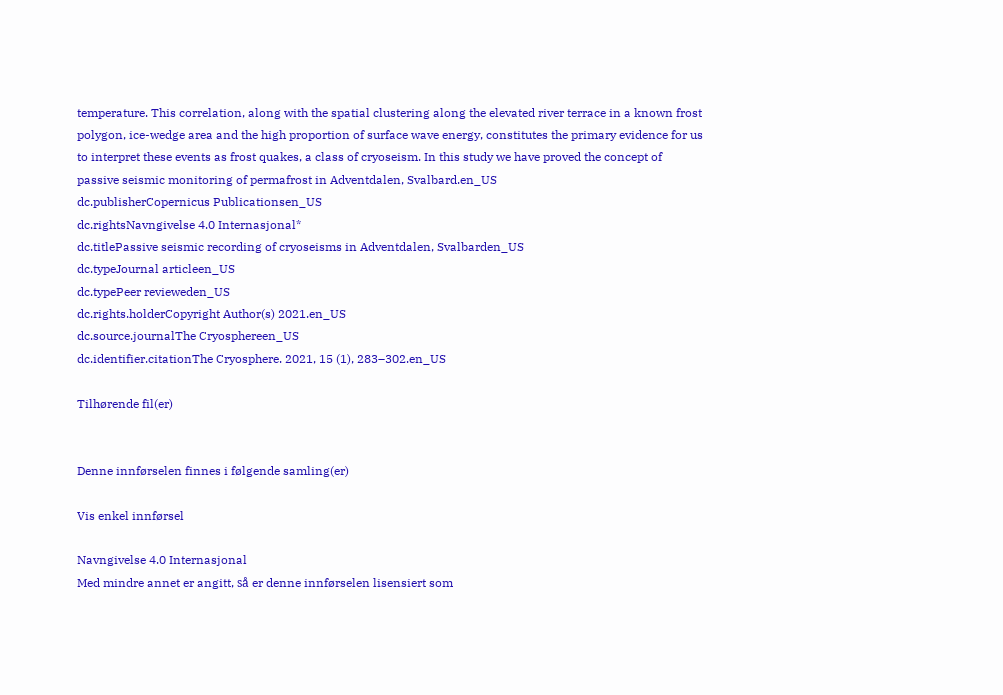temperature. This correlation, along with the spatial clustering along the elevated river terrace in a known frost polygon, ice-wedge area and the high proportion of surface wave energy, constitutes the primary evidence for us to interpret these events as frost quakes, a class of cryoseism. In this study we have proved the concept of passive seismic monitoring of permafrost in Adventdalen, Svalbard.en_US
dc.publisherCopernicus Publicationsen_US
dc.rightsNavngivelse 4.0 Internasjonal*
dc.titlePassive seismic recording of cryoseisms in Adventdalen, Svalbarden_US
dc.typeJournal articleen_US
dc.typePeer revieweden_US
dc.rights.holderCopyright Author(s) 2021.en_US
dc.source.journalThe Cryosphereen_US
dc.identifier.citationThe Cryosphere. 2021, 15 (1), 283–302.en_US

Tilhørende fil(er)


Denne innførselen finnes i følgende samling(er)

Vis enkel innførsel

Navngivelse 4.0 Internasjonal
Med mindre annet er angitt, så er denne innførselen lisensiert som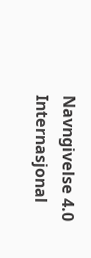Navngivelse 4.0 Internasjonal